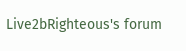Live2bRighteous's forum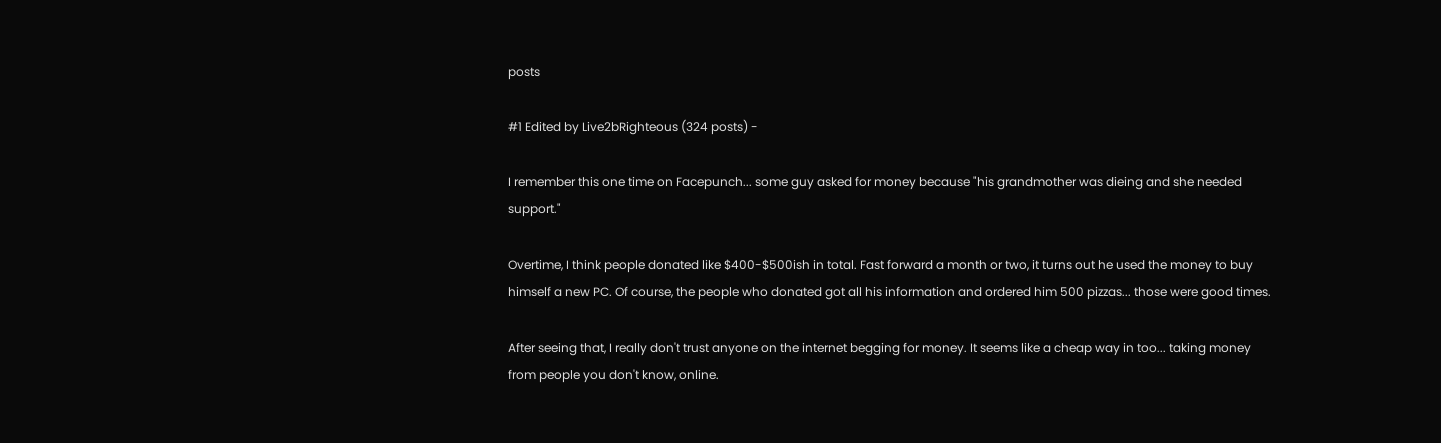posts

#1 Edited by Live2bRighteous (324 posts) -

I remember this one time on Facepunch... some guy asked for money because "his grandmother was dieing and she needed support."

Overtime, I think people donated like $400-$500ish in total. Fast forward a month or two, it turns out he used the money to buy himself a new PC. Of course, the people who donated got all his information and ordered him 500 pizzas... those were good times.

After seeing that, I really don't trust anyone on the internet begging for money. It seems like a cheap way in too... taking money from people you don't know, online.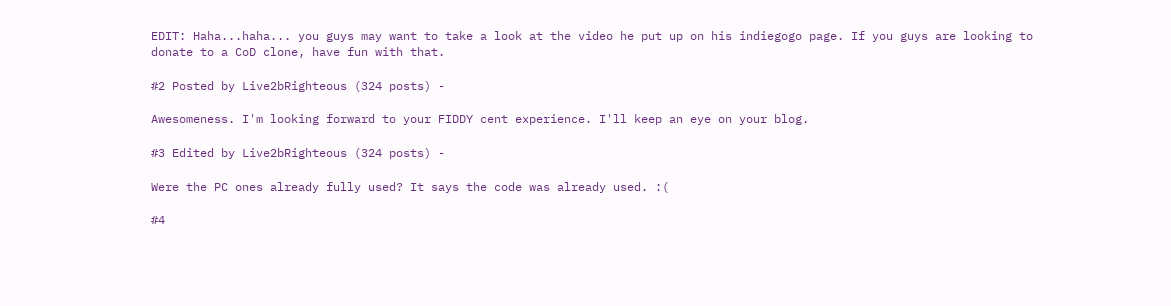EDIT: Haha...haha... you guys may want to take a look at the video he put up on his indiegogo page. If you guys are looking to donate to a CoD clone, have fun with that.

#2 Posted by Live2bRighteous (324 posts) -

Awesomeness. I'm looking forward to your FIDDY cent experience. I'll keep an eye on your blog.

#3 Edited by Live2bRighteous (324 posts) -

Were the PC ones already fully used? It says the code was already used. :(

#4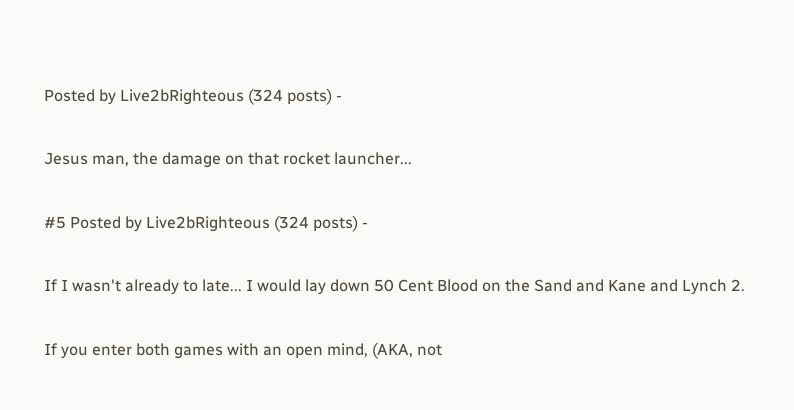Posted by Live2bRighteous (324 posts) -

Jesus man, the damage on that rocket launcher...

#5 Posted by Live2bRighteous (324 posts) -

If I wasn't already to late... I would lay down 50 Cent Blood on the Sand and Kane and Lynch 2.

If you enter both games with an open mind, (AKA, not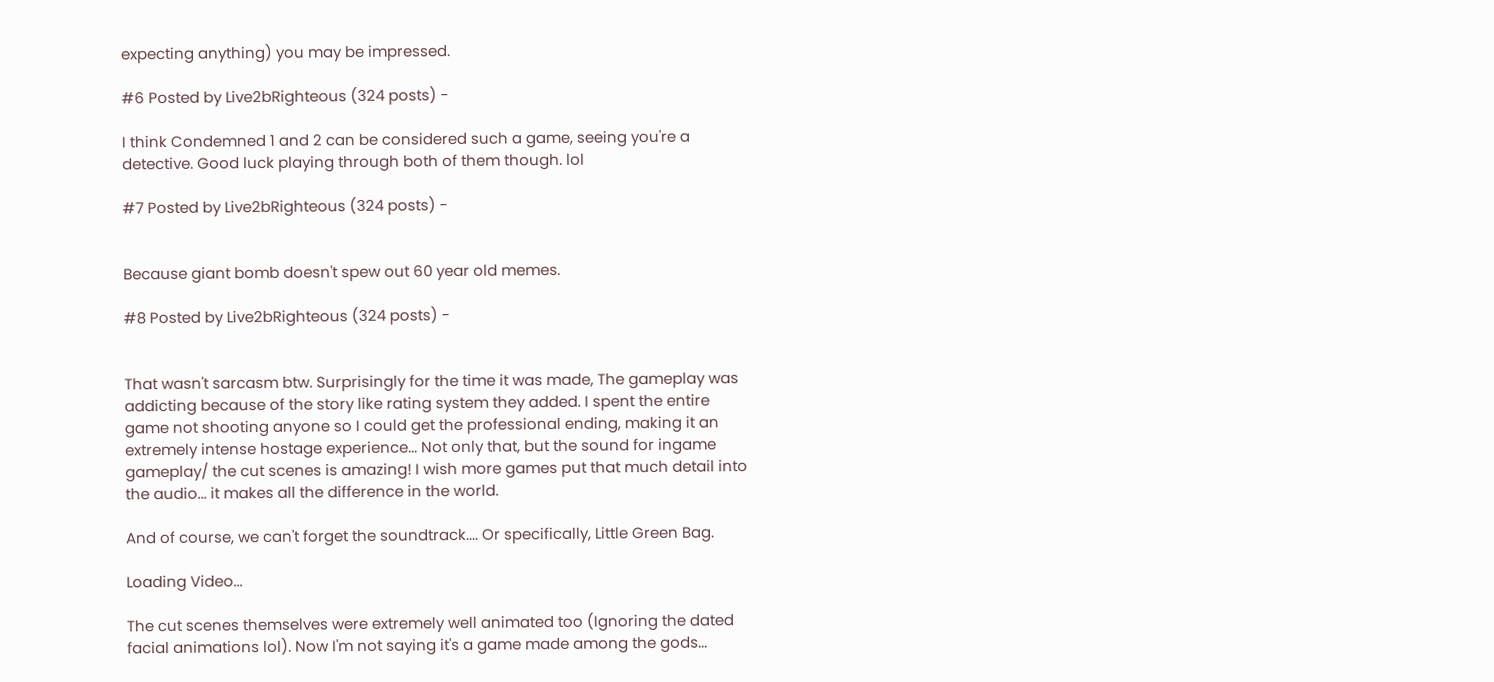expecting anything) you may be impressed.

#6 Posted by Live2bRighteous (324 posts) -

I think Condemned 1 and 2 can be considered such a game, seeing you're a detective. Good luck playing through both of them though. lol

#7 Posted by Live2bRighteous (324 posts) -


Because giant bomb doesn't spew out 60 year old memes.

#8 Posted by Live2bRighteous (324 posts) -


That wasn't sarcasm btw. Surprisingly for the time it was made, The gameplay was addicting because of the story like rating system they added. I spent the entire game not shooting anyone so I could get the professional ending, making it an extremely intense hostage experience... Not only that, but the sound for ingame gameplay/ the cut scenes is amazing! I wish more games put that much detail into the audio... it makes all the difference in the world.

And of course, we can't forget the soundtrack.... Or specifically, Little Green Bag.

Loading Video...

The cut scenes themselves were extremely well animated too (Ignoring the dated facial animations lol). Now I'm not saying it's a game made among the gods...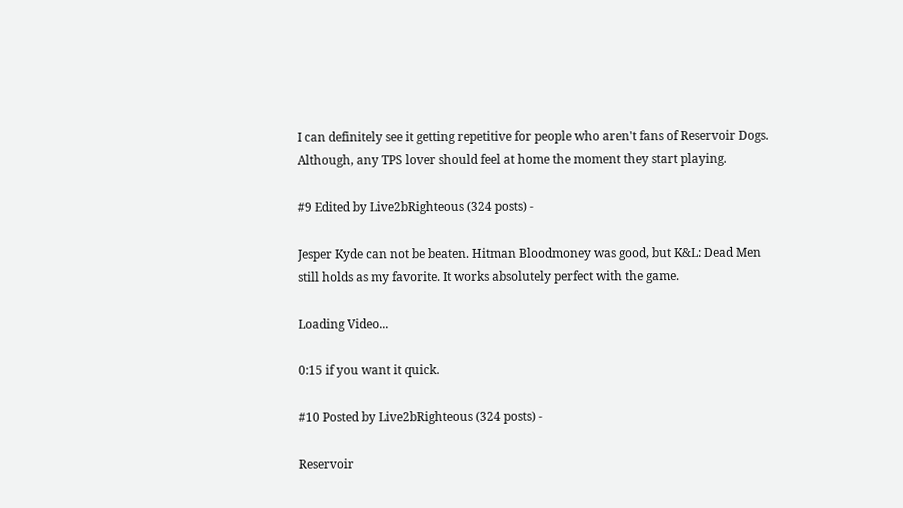I can definitely see it getting repetitive for people who aren't fans of Reservoir Dogs. Although, any TPS lover should feel at home the moment they start playing.

#9 Edited by Live2bRighteous (324 posts) -

Jesper Kyde can not be beaten. Hitman Bloodmoney was good, but K&L: Dead Men still holds as my favorite. It works absolutely perfect with the game.

Loading Video...

0:15 if you want it quick.

#10 Posted by Live2bRighteous (324 posts) -

Reservoir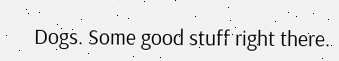Dogs. Some good stuff right there.